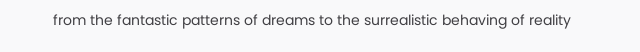from the fantastic patterns of dreams to the surrealistic behaving of reality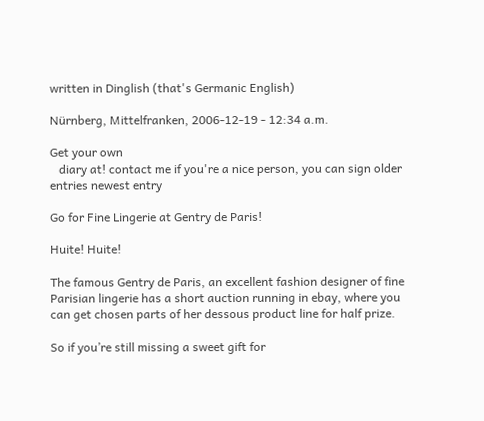written in Dinglish (that's Germanic English)

Nürnberg, Mittelfranken, 2006-12-19 - 12:34 a.m.

Get your own
   diary at! contact me if you're a nice person, you can sign older entries newest entry

Go for Fine Lingerie at Gentry de Paris!

Huite! Huite!

The famous Gentry de Paris, an excellent fashion designer of fine Parisian lingerie has a short auction running in ebay, where you can get chosen parts of her dessous product line for half prize.

So if you’re still missing a sweet gift for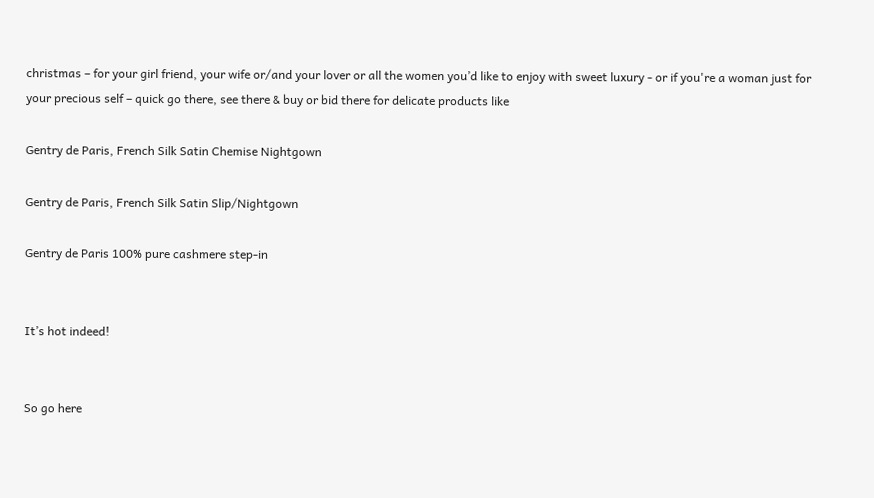christmas – for your girl friend, your wife or/and your lover or all the women you’d like to enjoy with sweet luxury - or if you're a woman just for your precious self – quick go there, see there & buy or bid there for delicate products like

Gentry de Paris, French Silk Satin Chemise Nightgown

Gentry de Paris, French Silk Satin Slip/Nightgown

Gentry de Paris 100% pure cashmere step-in


It’s hot indeed!


So go here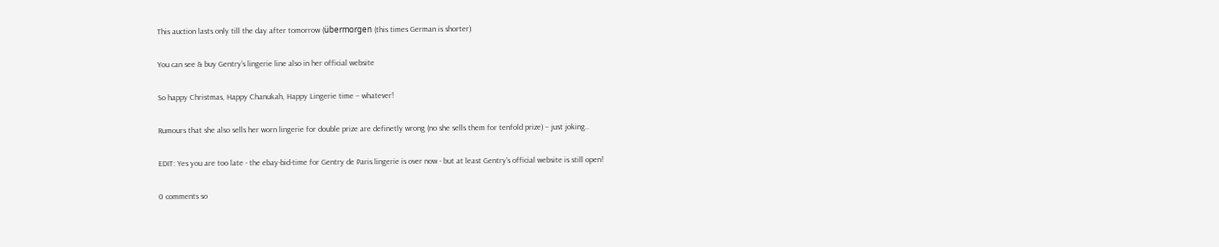This auction lasts only till the day after tomorrow (übermorgen (this times German is shorter)

You can see & buy Gentry’s lingerie line also in her official website

So happy Christmas, Happy Chanukah, Happy Lingerie time – whatever!

Rumours that she also sells her worn lingerie for double prize are definetly wrong (no she sells them for tenfold prize) – just joking..

EDIT: Yes you are too late - the ebay-bid-time for Gentry de Paris lingerie is over now - but at least Gentry's official website is still open!

0 comments so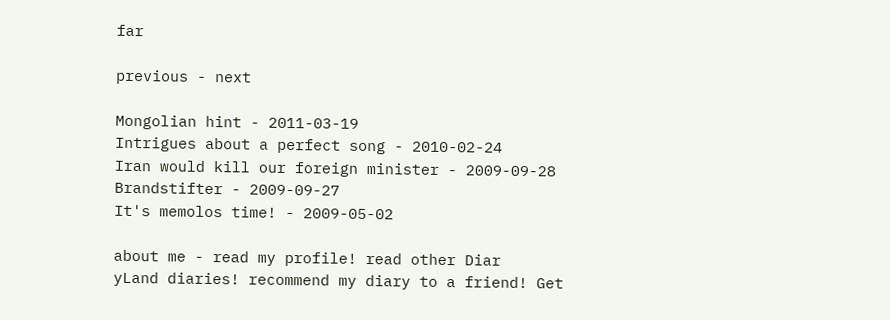far

previous - next

Mongolian hint - 2011-03-19
Intrigues about a perfect song - 2010-02-24
Iran would kill our foreign minister - 2009-09-28
Brandstifter - 2009-09-27
It's memolos time! - 2009-05-02

about me - read my profile! read other Diar
yLand diaries! recommend my diary to a friend! Get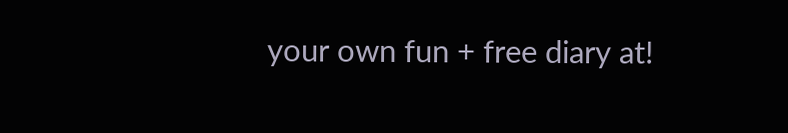your own fun + free diary at!